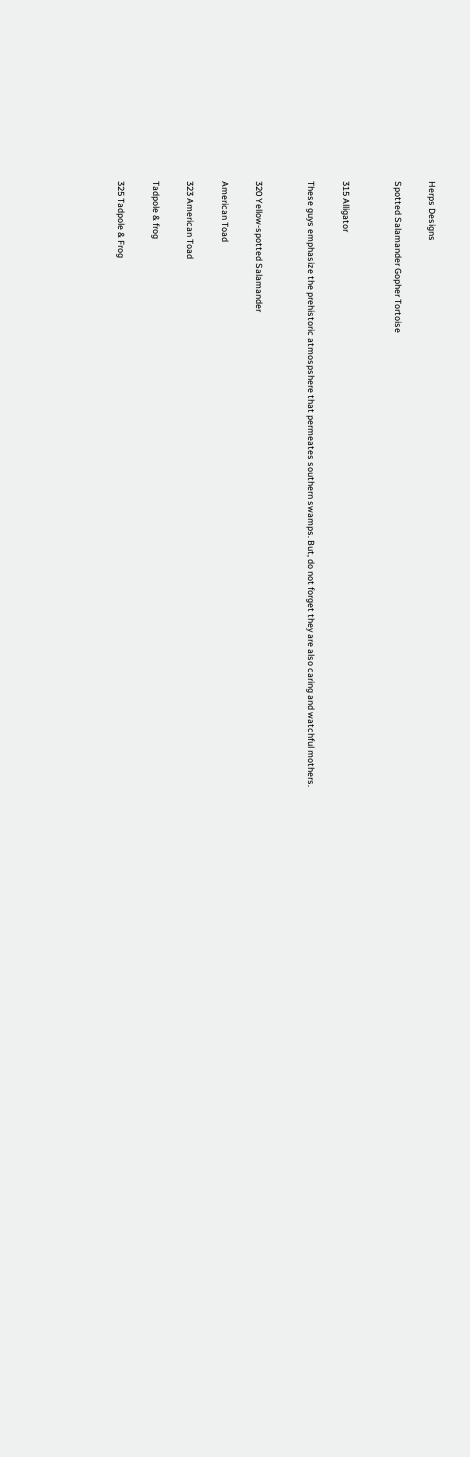Herps Designs

Spotted Salamander Gopher Tortoise


315 Alligator

These guys emphasize the prehistoric atmospshere that permeates southern swamps. But, do not forget they are also caring and watchful mothers.


320 Yellow-spotted Salamander

American Toad

323 American Toad

Tadpole & frog

325 Tadpole & Frog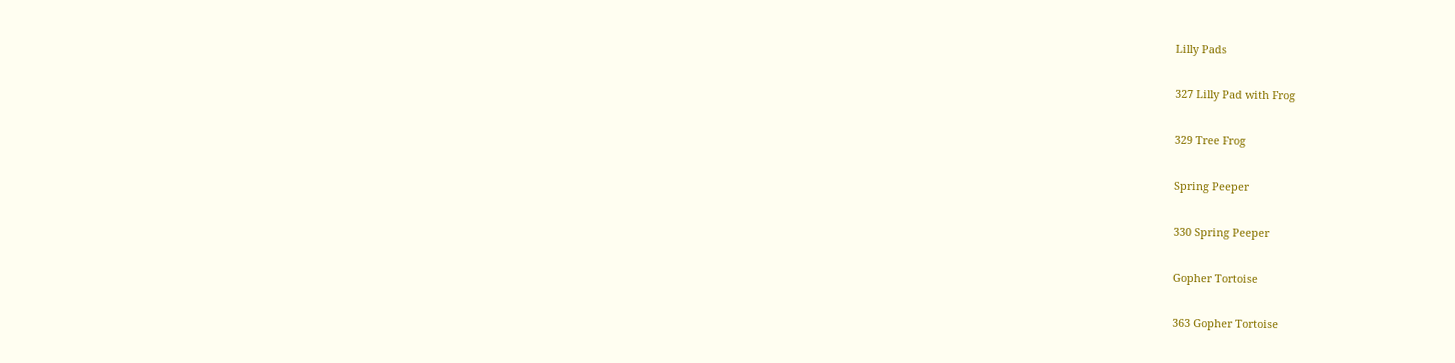Lilly Pads

327 Lilly Pad with Frog

329 Tree Frog

Spring Peeper

330 Spring Peeper

Gopher Tortoise

363 Gopher Tortoise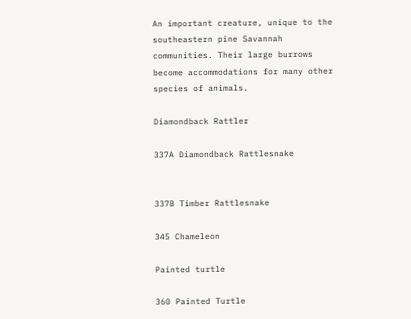An important creature, unique to the southeastern pine Savannah communities. Their large burrows become accommodations for many other species of animals.

Diamondback Rattler

337A Diamondback Rattlesnake


337B Timber Rattlesnake

345 Chameleon

Painted turtle

360 Painted Turtle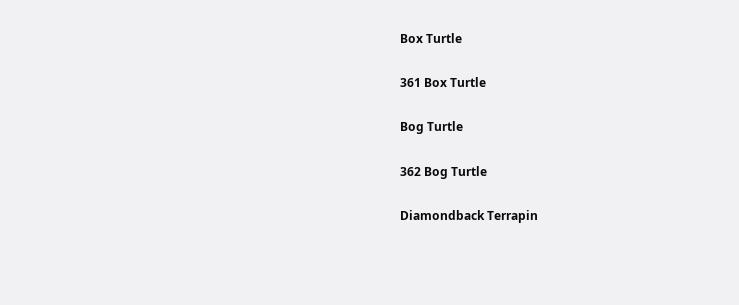Box Turtle

361 Box Turtle

Bog Turtle

362 Bog Turtle

Diamondback Terrapin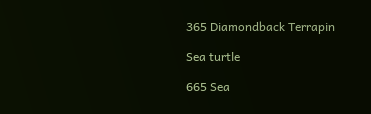365 Diamondback Terrapin

Sea turtle

665 Sea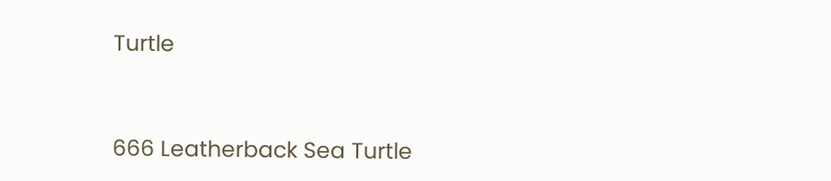Turtle


666 Leatherback Sea Turtle